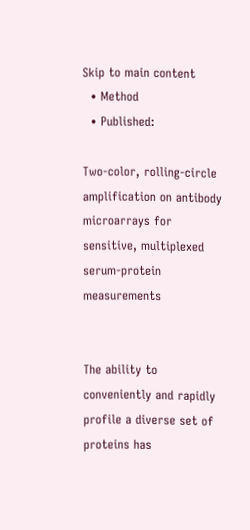Skip to main content
  • Method
  • Published:

Two-color, rolling-circle amplification on antibody microarrays for sensitive, multiplexed serum-protein measurements


The ability to conveniently and rapidly profile a diverse set of proteins has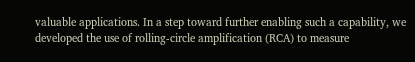valuable applications. In a step toward further enabling such a capability, we developed the use of rolling-circle amplification (RCA) to measure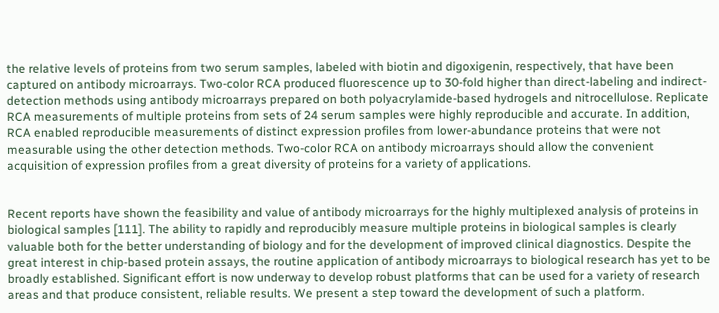the relative levels of proteins from two serum samples, labeled with biotin and digoxigenin, respectively, that have been captured on antibody microarrays. Two-color RCA produced fluorescence up to 30-fold higher than direct-labeling and indirect-detection methods using antibody microarrays prepared on both polyacrylamide-based hydrogels and nitrocellulose. Replicate RCA measurements of multiple proteins from sets of 24 serum samples were highly reproducible and accurate. In addition, RCA enabled reproducible measurements of distinct expression profiles from lower-abundance proteins that were not measurable using the other detection methods. Two-color RCA on antibody microarrays should allow the convenient acquisition of expression profiles from a great diversity of proteins for a variety of applications.


Recent reports have shown the feasibility and value of antibody microarrays for the highly multiplexed analysis of proteins in biological samples [111]. The ability to rapidly and reproducibly measure multiple proteins in biological samples is clearly valuable both for the better understanding of biology and for the development of improved clinical diagnostics. Despite the great interest in chip-based protein assays, the routine application of antibody microarrays to biological research has yet to be broadly established. Significant effort is now underway to develop robust platforms that can be used for a variety of research areas and that produce consistent, reliable results. We present a step toward the development of such a platform.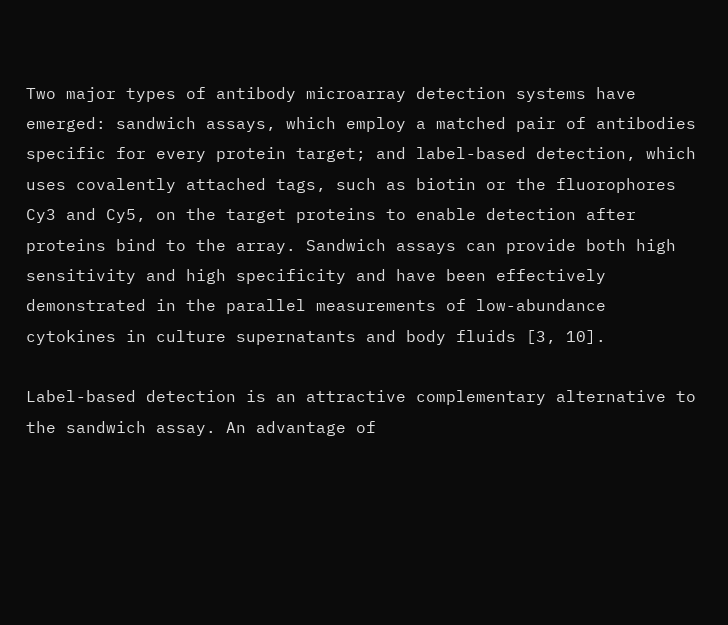Two major types of antibody microarray detection systems have emerged: sandwich assays, which employ a matched pair of antibodies specific for every protein target; and label-based detection, which uses covalently attached tags, such as biotin or the fluorophores Cy3 and Cy5, on the target proteins to enable detection after proteins bind to the array. Sandwich assays can provide both high sensitivity and high specificity and have been effectively demonstrated in the parallel measurements of low-abundance cytokines in culture supernatants and body fluids [3, 10].

Label-based detection is an attractive complementary alternative to the sandwich assay. An advantage of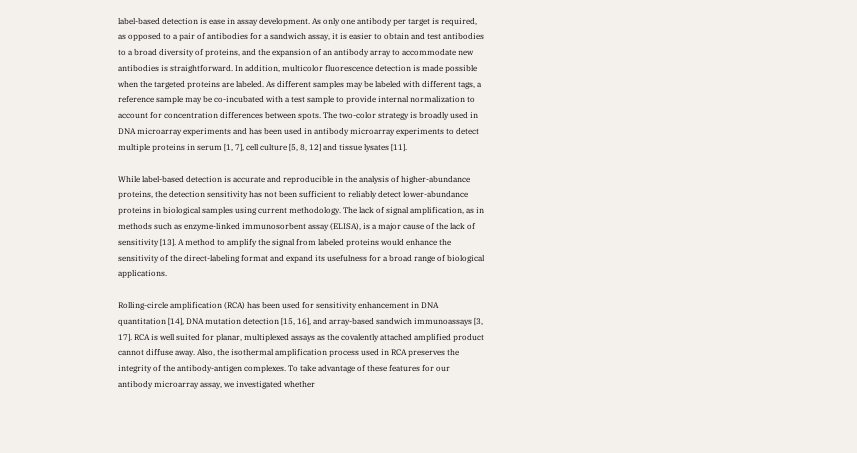label-based detection is ease in assay development. As only one antibody per target is required, as opposed to a pair of antibodies for a sandwich assay, it is easier to obtain and test antibodies to a broad diversity of proteins, and the expansion of an antibody array to accommodate new antibodies is straightforward. In addition, multicolor fluorescence detection is made possible when the targeted proteins are labeled. As different samples may be labeled with different tags, a reference sample may be co-incubated with a test sample to provide internal normalization to account for concentration differences between spots. The two-color strategy is broadly used in DNA microarray experiments and has been used in antibody microarray experiments to detect multiple proteins in serum [1, 7], cell culture [5, 8, 12] and tissue lysates [11].

While label-based detection is accurate and reproducible in the analysis of higher-abundance proteins, the detection sensitivity has not been sufficient to reliably detect lower-abundance proteins in biological samples using current methodology. The lack of signal amplification, as in methods such as enzyme-linked immunosorbent assay (ELISA), is a major cause of the lack of sensitivity [13]. A method to amplify the signal from labeled proteins would enhance the sensitivity of the direct-labeling format and expand its usefulness for a broad range of biological applications.

Rolling-circle amplification (RCA) has been used for sensitivity enhancement in DNA quantitation [14], DNA mutation detection [15, 16], and array-based sandwich immunoassays [3, 17]. RCA is well suited for planar, multiplexed assays as the covalently attached amplified product cannot diffuse away. Also, the isothermal amplification process used in RCA preserves the integrity of the antibody-antigen complexes. To take advantage of these features for our antibody microarray assay, we investigated whether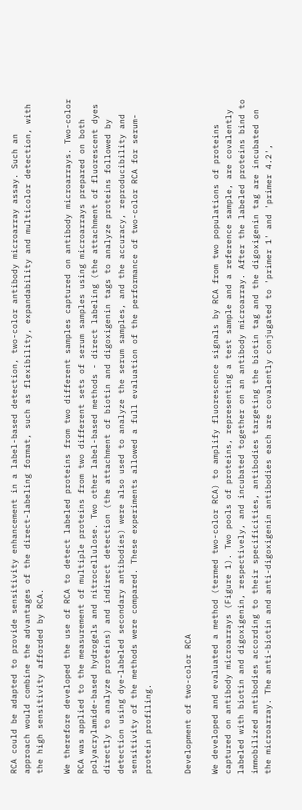RCA could be adapted to provide sensitivity enhancement in a label-based detection, two-color antibody microarray assay. Such an approach would combine the advantages of the direct-labeling format, such as flexibility, expandability and multicolor detection, with the high sensitivity afforded by RCA.

We therefore developed the use of RCA to detect labeled proteins from two different samples captured on antibody microarrays. Two-color RCA was applied to the measurement of multiple proteins from two different sets of serum samples using microarrays prepared on both polyacrylamide-based hydrogels and nitrocellulose. Two other label-based methods - direct labeling (the attachment of fluorescent dyes directly to analyze proteins) and indirect detection (the attachment of biotin and digoxigenin tags to analyze proteins followed by detection using dye-labeled secondary antibodies) were also used to analyze the serum samples, and the accuracy, reproducibility and sensitivity of the methods were compared. These experiments allowed a full evaluation of the performance of two-color RCA for serum-protein profiling.


Development of two-color RCA

We developed and evaluated a method (termed two-color RCA) to amplify fluorescence signals by RCA from two populations of proteins captured on antibody microarrays (Figure 1). Two pools of proteins, representing a test sample and a reference sample, are covalently labeled with biotin and digoxigenin, respectively, and incubated together on an antibody microarray. After the labeled proteins bind to immobilized antibodies according to their specificities, antibodies targeting the biotin tag and the digoxigenin tag are incubated on the microarray. The anti-biotin and anti-digoxigenin antibodies each are covalently conjugated to 'primer 1' and 'primer 4.2',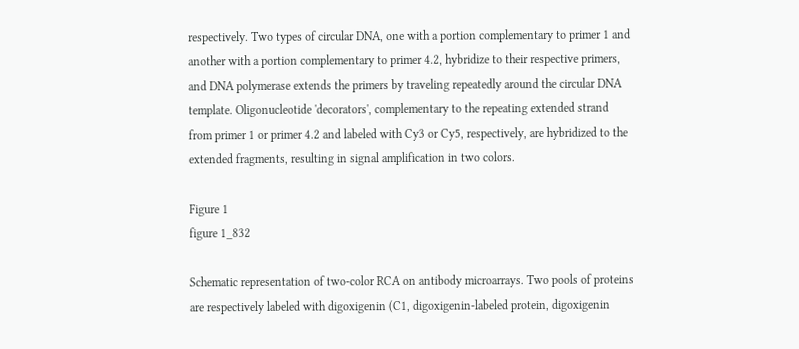respectively. Two types of circular DNA, one with a portion complementary to primer 1 and another with a portion complementary to primer 4.2, hybridize to their respective primers, and DNA polymerase extends the primers by traveling repeatedly around the circular DNA template. Oligonucleotide 'decorators', complementary to the repeating extended strand from primer 1 or primer 4.2 and labeled with Cy3 or Cy5, respectively, are hybridized to the extended fragments, resulting in signal amplification in two colors.

Figure 1
figure 1_832

Schematic representation of two-color RCA on antibody microarrays. Two pools of proteins are respectively labeled with digoxigenin (C1, digoxigenin-labeled protein, digoxigenin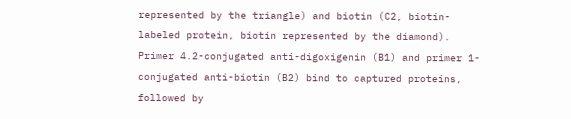represented by the triangle) and biotin (C2, biotin-labeled protein, biotin represented by the diamond). Primer 4.2-conjugated anti-digoxigenin (B1) and primer 1-conjugated anti-biotin (B2) bind to captured proteins, followed by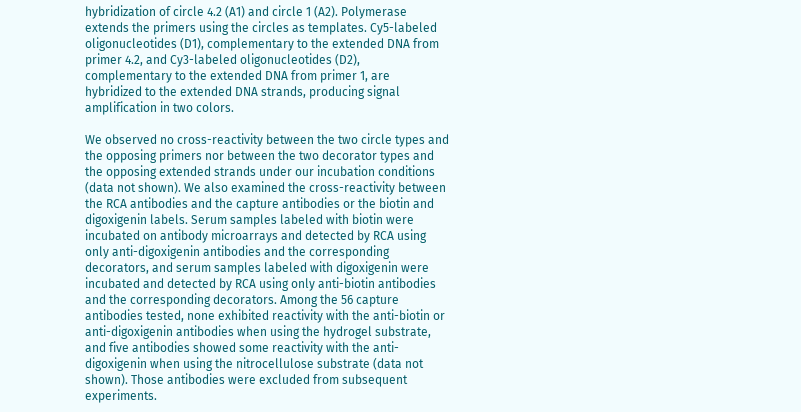hybridization of circle 4.2 (A1) and circle 1 (A2). Polymerase extends the primers using the circles as templates. Cy5-labeled oligonucleotides (D1), complementary to the extended DNA from primer 4.2, and Cy3-labeled oligonucleotides (D2), complementary to the extended DNA from primer 1, are hybridized to the extended DNA strands, producing signal amplification in two colors.

We observed no cross-reactivity between the two circle types and the opposing primers nor between the two decorator types and the opposing extended strands under our incubation conditions (data not shown). We also examined the cross-reactivity between the RCA antibodies and the capture antibodies or the biotin and digoxigenin labels. Serum samples labeled with biotin were incubated on antibody microarrays and detected by RCA using only anti-digoxigenin antibodies and the corresponding decorators, and serum samples labeled with digoxigenin were incubated and detected by RCA using only anti-biotin antibodies and the corresponding decorators. Among the 56 capture antibodies tested, none exhibited reactivity with the anti-biotin or anti-digoxigenin antibodies when using the hydrogel substrate, and five antibodies showed some reactivity with the anti-digoxigenin when using the nitrocellulose substrate (data not shown). Those antibodies were excluded from subsequent experiments.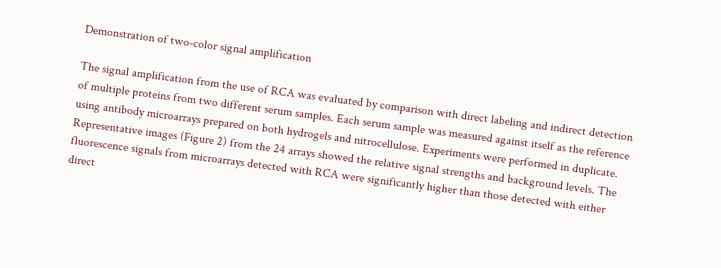Demonstration of two-color signal amplification

The signal amplification from the use of RCA was evaluated by comparison with direct labeling and indirect detection of multiple proteins from two different serum samples. Each serum sample was measured against itself as the reference using antibody microarrays prepared on both hydrogels and nitrocellulose. Experiments were performed in duplicate. Representative images (Figure 2) from the 24 arrays showed the relative signal strengths and background levels. The fluorescence signals from microarrays detected with RCA were significantly higher than those detected with either direct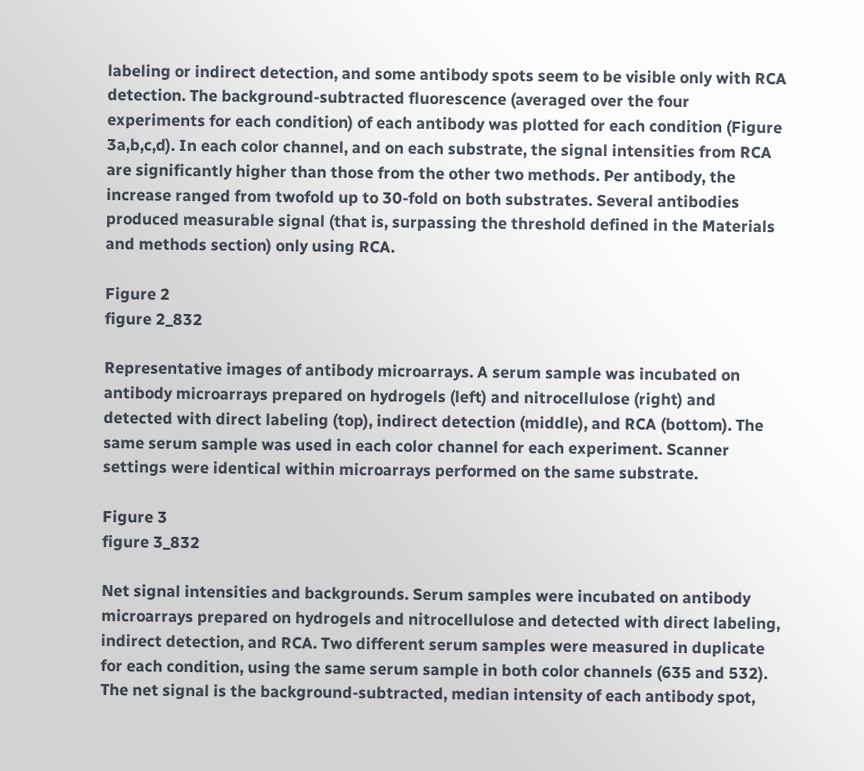labeling or indirect detection, and some antibody spots seem to be visible only with RCA detection. The background-subtracted fluorescence (averaged over the four experiments for each condition) of each antibody was plotted for each condition (Figure 3a,b,c,d). In each color channel, and on each substrate, the signal intensities from RCA are significantly higher than those from the other two methods. Per antibody, the increase ranged from twofold up to 30-fold on both substrates. Several antibodies produced measurable signal (that is, surpassing the threshold defined in the Materials and methods section) only using RCA.

Figure 2
figure 2_832

Representative images of antibody microarrays. A serum sample was incubated on antibody microarrays prepared on hydrogels (left) and nitrocellulose (right) and detected with direct labeling (top), indirect detection (middle), and RCA (bottom). The same serum sample was used in each color channel for each experiment. Scanner settings were identical within microarrays performed on the same substrate.

Figure 3
figure 3_832

Net signal intensities and backgrounds. Serum samples were incubated on antibody microarrays prepared on hydrogels and nitrocellulose and detected with direct labeling, indirect detection, and RCA. Two different serum samples were measured in duplicate for each condition, using the same serum sample in both color channels (635 and 532). The net signal is the background-subtracted, median intensity of each antibody spot,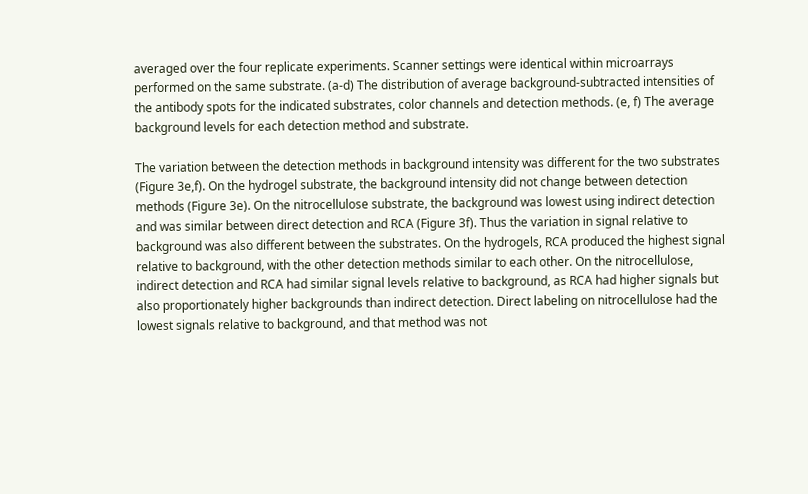averaged over the four replicate experiments. Scanner settings were identical within microarrays performed on the same substrate. (a-d) The distribution of average background-subtracted intensities of the antibody spots for the indicated substrates, color channels and detection methods. (e, f) The average background levels for each detection method and substrate.

The variation between the detection methods in background intensity was different for the two substrates (Figure 3e,f). On the hydrogel substrate, the background intensity did not change between detection methods (Figure 3e). On the nitrocellulose substrate, the background was lowest using indirect detection and was similar between direct detection and RCA (Figure 3f). Thus the variation in signal relative to background was also different between the substrates. On the hydrogels, RCA produced the highest signal relative to background, with the other detection methods similar to each other. On the nitrocellulose, indirect detection and RCA had similar signal levels relative to background, as RCA had higher signals but also proportionately higher backgrounds than indirect detection. Direct labeling on nitrocellulose had the lowest signals relative to background, and that method was not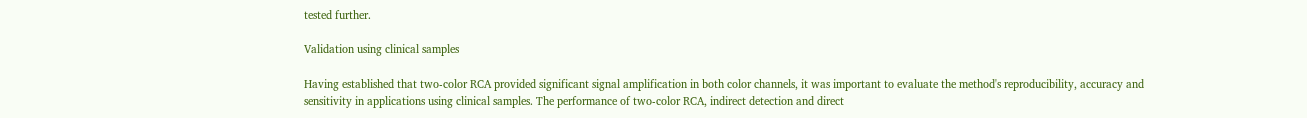tested further.

Validation using clinical samples

Having established that two-color RCA provided significant signal amplification in both color channels, it was important to evaluate the method's reproducibility, accuracy and sensitivity in applications using clinical samples. The performance of two-color RCA, indirect detection and direct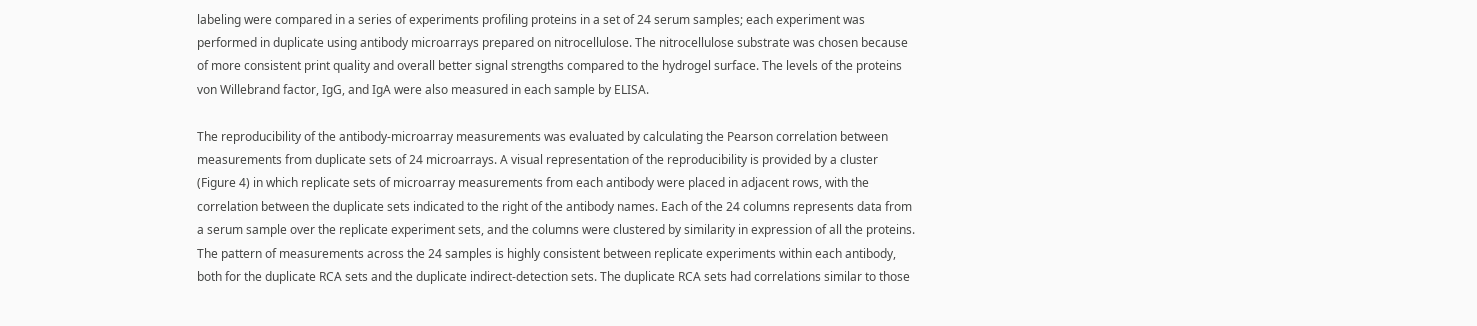labeling were compared in a series of experiments profiling proteins in a set of 24 serum samples; each experiment was performed in duplicate using antibody microarrays prepared on nitrocellulose. The nitrocellulose substrate was chosen because of more consistent print quality and overall better signal strengths compared to the hydrogel surface. The levels of the proteins von Willebrand factor, IgG, and IgA were also measured in each sample by ELISA.

The reproducibility of the antibody-microarray measurements was evaluated by calculating the Pearson correlation between measurements from duplicate sets of 24 microarrays. A visual representation of the reproducibility is provided by a cluster (Figure 4) in which replicate sets of microarray measurements from each antibody were placed in adjacent rows, with the correlation between the duplicate sets indicated to the right of the antibody names. Each of the 24 columns represents data from a serum sample over the replicate experiment sets, and the columns were clustered by similarity in expression of all the proteins. The pattern of measurements across the 24 samples is highly consistent between replicate experiments within each antibody, both for the duplicate RCA sets and the duplicate indirect-detection sets. The duplicate RCA sets had correlations similar to those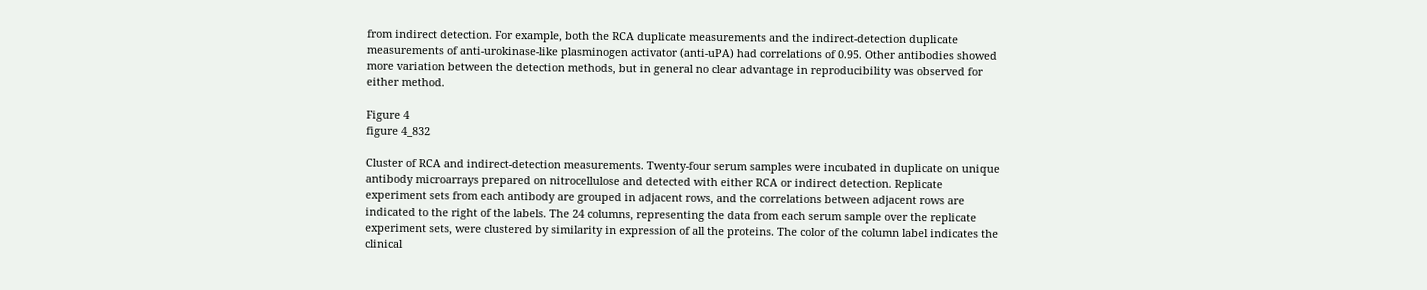from indirect detection. For example, both the RCA duplicate measurements and the indirect-detection duplicate measurements of anti-urokinase-like plasminogen activator (anti-uPA) had correlations of 0.95. Other antibodies showed more variation between the detection methods, but in general no clear advantage in reproducibility was observed for either method.

Figure 4
figure 4_832

Cluster of RCA and indirect-detection measurements. Twenty-four serum samples were incubated in duplicate on unique antibody microarrays prepared on nitrocellulose and detected with either RCA or indirect detection. Replicate experiment sets from each antibody are grouped in adjacent rows, and the correlations between adjacent rows are indicated to the right of the labels. The 24 columns, representing the data from each serum sample over the replicate experiment sets, were clustered by similarity in expression of all the proteins. The color of the column label indicates the clinical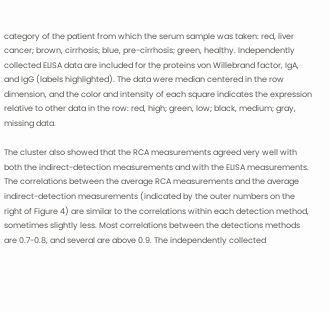category of the patient from which the serum sample was taken: red, liver cancer; brown, cirrhosis; blue, pre-cirrhosis; green, healthy. Independently collected ELISA data are included for the proteins von Willebrand factor, IgA, and IgG (labels highlighted). The data were median centered in the row dimension, and the color and intensity of each square indicates the expression relative to other data in the row: red, high; green, low; black, medium; gray, missing data.

The cluster also showed that the RCA measurements agreed very well with both the indirect-detection measurements and with the ELISA measurements. The correlations between the average RCA measurements and the average indirect-detection measurements (indicated by the outer numbers on the right of Figure 4) are similar to the correlations within each detection method, sometimes slightly less. Most correlations between the detections methods are 0.7-0.8, and several are above 0.9. The independently collected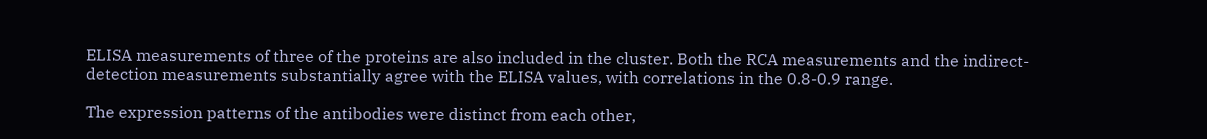ELISA measurements of three of the proteins are also included in the cluster. Both the RCA measurements and the indirect-detection measurements substantially agree with the ELISA values, with correlations in the 0.8-0.9 range.

The expression patterns of the antibodies were distinct from each other,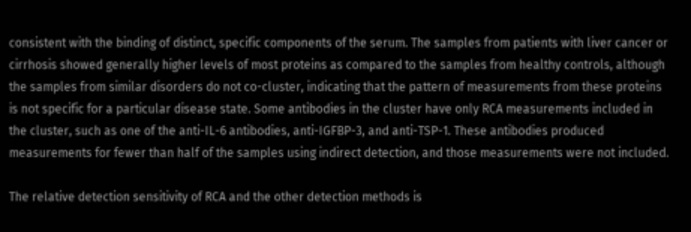consistent with the binding of distinct, specific components of the serum. The samples from patients with liver cancer or cirrhosis showed generally higher levels of most proteins as compared to the samples from healthy controls, although the samples from similar disorders do not co-cluster, indicating that the pattern of measurements from these proteins is not specific for a particular disease state. Some antibodies in the cluster have only RCA measurements included in the cluster, such as one of the anti-IL-6 antibodies, anti-IGFBP-3, and anti-TSP-1. These antibodies produced measurements for fewer than half of the samples using indirect detection, and those measurements were not included.

The relative detection sensitivity of RCA and the other detection methods is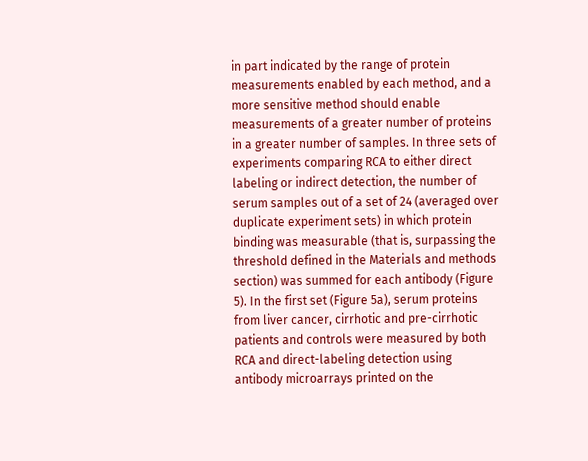in part indicated by the range of protein measurements enabled by each method, and a more sensitive method should enable measurements of a greater number of proteins in a greater number of samples. In three sets of experiments comparing RCA to either direct labeling or indirect detection, the number of serum samples out of a set of 24 (averaged over duplicate experiment sets) in which protein binding was measurable (that is, surpassing the threshold defined in the Materials and methods section) was summed for each antibody (Figure 5). In the first set (Figure 5a), serum proteins from liver cancer, cirrhotic and pre-cirrhotic patients and controls were measured by both RCA and direct-labeling detection using antibody microarrays printed on the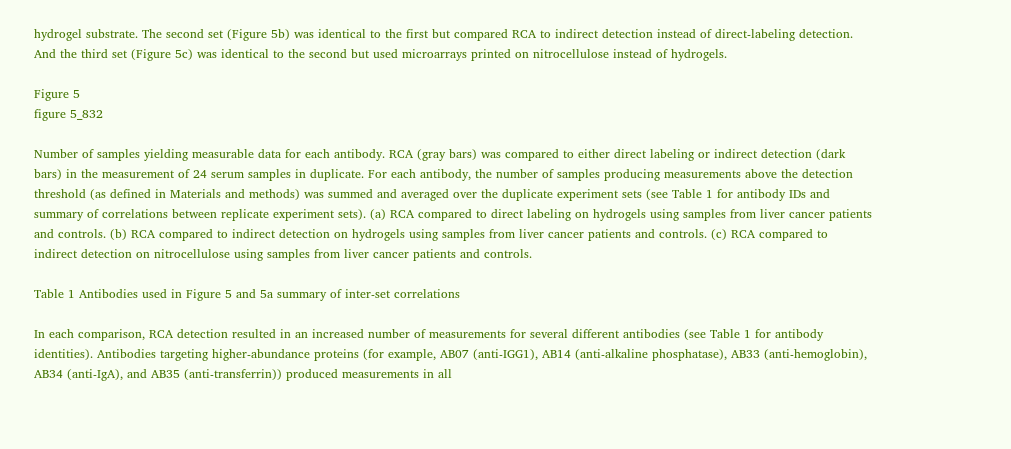hydrogel substrate. The second set (Figure 5b) was identical to the first but compared RCA to indirect detection instead of direct-labeling detection. And the third set (Figure 5c) was identical to the second but used microarrays printed on nitrocellulose instead of hydrogels.

Figure 5
figure 5_832

Number of samples yielding measurable data for each antibody. RCA (gray bars) was compared to either direct labeling or indirect detection (dark bars) in the measurement of 24 serum samples in duplicate. For each antibody, the number of samples producing measurements above the detection threshold (as defined in Materials and methods) was summed and averaged over the duplicate experiment sets (see Table 1 for antibody IDs and summary of correlations between replicate experiment sets). (a) RCA compared to direct labeling on hydrogels using samples from liver cancer patients and controls. (b) RCA compared to indirect detection on hydrogels using samples from liver cancer patients and controls. (c) RCA compared to indirect detection on nitrocellulose using samples from liver cancer patients and controls.

Table 1 Antibodies used in Figure 5 and 5a summary of inter-set correlations

In each comparison, RCA detection resulted in an increased number of measurements for several different antibodies (see Table 1 for antibody identities). Antibodies targeting higher-abundance proteins (for example, AB07 (anti-IGG1), AB14 (anti-alkaline phosphatase), AB33 (anti-hemoglobin), AB34 (anti-IgA), and AB35 (anti-transferrin)) produced measurements in all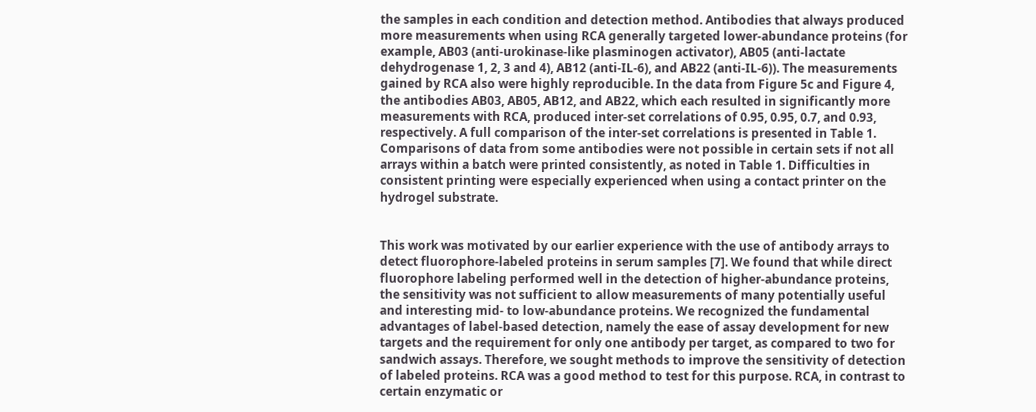the samples in each condition and detection method. Antibodies that always produced more measurements when using RCA generally targeted lower-abundance proteins (for example, AB03 (anti-urokinase-like plasminogen activator), AB05 (anti-lactate dehydrogenase 1, 2, 3 and 4), AB12 (anti-IL-6), and AB22 (anti-IL-6)). The measurements gained by RCA also were highly reproducible. In the data from Figure 5c and Figure 4, the antibodies AB03, AB05, AB12, and AB22, which each resulted in significantly more measurements with RCA, produced inter-set correlations of 0.95, 0.95, 0.7, and 0.93, respectively. A full comparison of the inter-set correlations is presented in Table 1. Comparisons of data from some antibodies were not possible in certain sets if not all arrays within a batch were printed consistently, as noted in Table 1. Difficulties in consistent printing were especially experienced when using a contact printer on the hydrogel substrate.


This work was motivated by our earlier experience with the use of antibody arrays to detect fluorophore-labeled proteins in serum samples [7]. We found that while direct fluorophore labeling performed well in the detection of higher-abundance proteins, the sensitivity was not sufficient to allow measurements of many potentially useful and interesting mid- to low-abundance proteins. We recognized the fundamental advantages of label-based detection, namely the ease of assay development for new targets and the requirement for only one antibody per target, as compared to two for sandwich assays. Therefore, we sought methods to improve the sensitivity of detection of labeled proteins. RCA was a good method to test for this purpose. RCA, in contrast to certain enzymatic or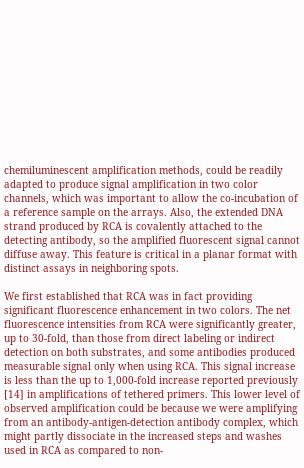chemiluminescent amplification methods, could be readily adapted to produce signal amplification in two color channels, which was important to allow the co-incubation of a reference sample on the arrays. Also, the extended DNA strand produced by RCA is covalently attached to the detecting antibody, so the amplified fluorescent signal cannot diffuse away. This feature is critical in a planar format with distinct assays in neighboring spots.

We first established that RCA was in fact providing significant fluorescence enhancement in two colors. The net fluorescence intensities from RCA were significantly greater, up to 30-fold, than those from direct labeling or indirect detection on both substrates, and some antibodies produced measurable signal only when using RCA. This signal increase is less than the up to 1,000-fold increase reported previously [14] in amplifications of tethered primers. This lower level of observed amplification could be because we were amplifying from an antibody-antigen-detection antibody complex, which might partly dissociate in the increased steps and washes used in RCA as compared to non-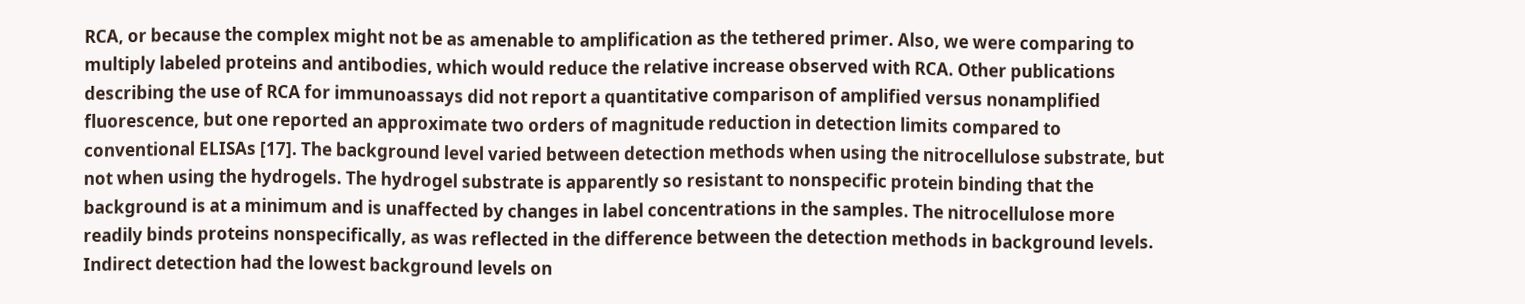RCA, or because the complex might not be as amenable to amplification as the tethered primer. Also, we were comparing to multiply labeled proteins and antibodies, which would reduce the relative increase observed with RCA. Other publications describing the use of RCA for immunoassays did not report a quantitative comparison of amplified versus nonamplified fluorescence, but one reported an approximate two orders of magnitude reduction in detection limits compared to conventional ELISAs [17]. The background level varied between detection methods when using the nitrocellulose substrate, but not when using the hydrogels. The hydrogel substrate is apparently so resistant to nonspecific protein binding that the background is at a minimum and is unaffected by changes in label concentrations in the samples. The nitrocellulose more readily binds proteins nonspecifically, as was reflected in the difference between the detection methods in background levels. Indirect detection had the lowest background levels on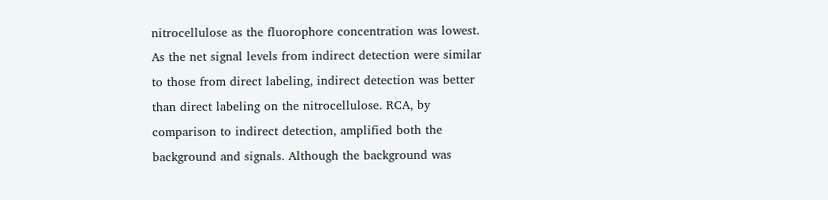nitrocellulose as the fluorophore concentration was lowest. As the net signal levels from indirect detection were similar to those from direct labeling, indirect detection was better than direct labeling on the nitrocellulose. RCA, by comparison to indirect detection, amplified both the background and signals. Although the background was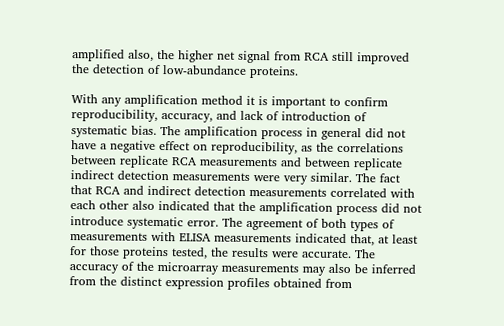amplified also, the higher net signal from RCA still improved the detection of low-abundance proteins.

With any amplification method it is important to confirm reproducibility, accuracy, and lack of introduction of systematic bias. The amplification process in general did not have a negative effect on reproducibility, as the correlations between replicate RCA measurements and between replicate indirect detection measurements were very similar. The fact that RCA and indirect detection measurements correlated with each other also indicated that the amplification process did not introduce systematic error. The agreement of both types of measurements with ELISA measurements indicated that, at least for those proteins tested, the results were accurate. The accuracy of the microarray measurements may also be inferred from the distinct expression profiles obtained from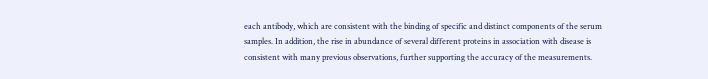each antibody, which are consistent with the binding of specific and distinct components of the serum samples. In addition, the rise in abundance of several different proteins in association with disease is consistent with many previous observations, further supporting the accuracy of the measurements.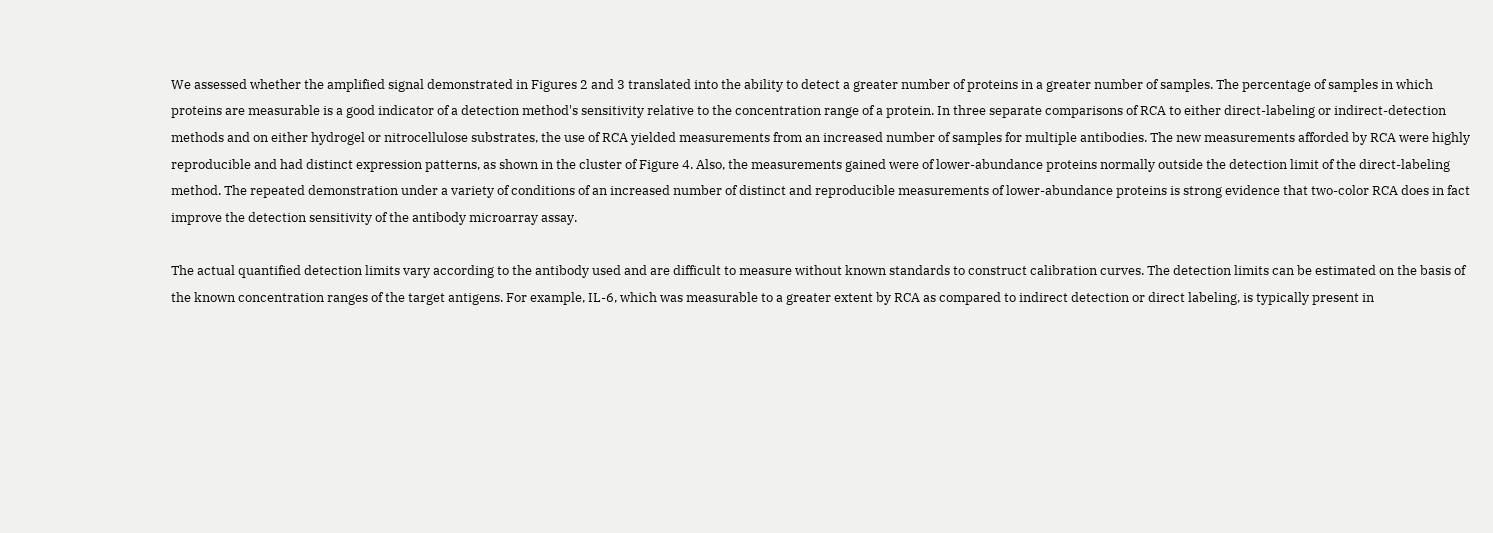We assessed whether the amplified signal demonstrated in Figures 2 and 3 translated into the ability to detect a greater number of proteins in a greater number of samples. The percentage of samples in which proteins are measurable is a good indicator of a detection method's sensitivity relative to the concentration range of a protein. In three separate comparisons of RCA to either direct-labeling or indirect-detection methods and on either hydrogel or nitrocellulose substrates, the use of RCA yielded measurements from an increased number of samples for multiple antibodies. The new measurements afforded by RCA were highly reproducible and had distinct expression patterns, as shown in the cluster of Figure 4. Also, the measurements gained were of lower-abundance proteins normally outside the detection limit of the direct-labeling method. The repeated demonstration under a variety of conditions of an increased number of distinct and reproducible measurements of lower-abundance proteins is strong evidence that two-color RCA does in fact improve the detection sensitivity of the antibody microarray assay.

The actual quantified detection limits vary according to the antibody used and are difficult to measure without known standards to construct calibration curves. The detection limits can be estimated on the basis of the known concentration ranges of the target antigens. For example, IL-6, which was measurable to a greater extent by RCA as compared to indirect detection or direct labeling, is typically present in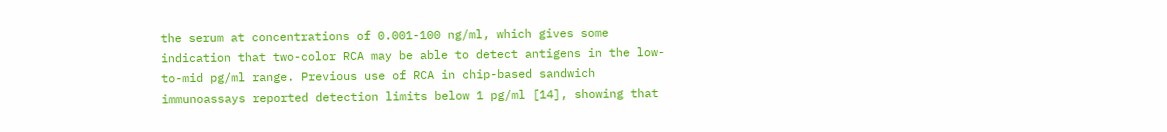the serum at concentrations of 0.001-100 ng/ml, which gives some indication that two-color RCA may be able to detect antigens in the low-to-mid pg/ml range. Previous use of RCA in chip-based sandwich immunoassays reported detection limits below 1 pg/ml [14], showing that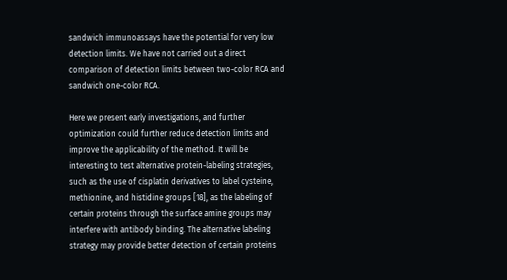sandwich immunoassays have the potential for very low detection limits. We have not carried out a direct comparison of detection limits between two-color RCA and sandwich one-color RCA.

Here we present early investigations, and further optimization could further reduce detection limits and improve the applicability of the method. It will be interesting to test alternative protein-labeling strategies, such as the use of cisplatin derivatives to label cysteine, methionine, and histidine groups [18], as the labeling of certain proteins through the surface amine groups may interfere with antibody binding. The alternative labeling strategy may provide better detection of certain proteins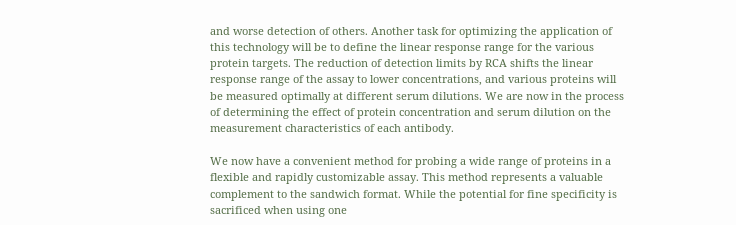and worse detection of others. Another task for optimizing the application of this technology will be to define the linear response range for the various protein targets. The reduction of detection limits by RCA shifts the linear response range of the assay to lower concentrations, and various proteins will be measured optimally at different serum dilutions. We are now in the process of determining the effect of protein concentration and serum dilution on the measurement characteristics of each antibody.

We now have a convenient method for probing a wide range of proteins in a flexible and rapidly customizable assay. This method represents a valuable complement to the sandwich format. While the potential for fine specificity is sacrificed when using one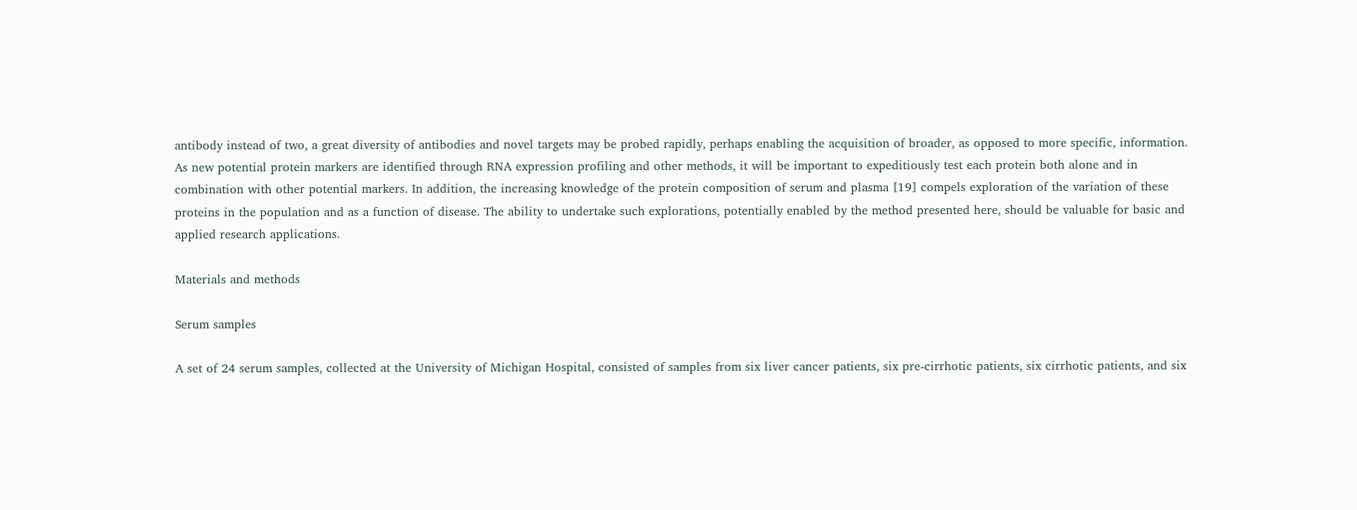antibody instead of two, a great diversity of antibodies and novel targets may be probed rapidly, perhaps enabling the acquisition of broader, as opposed to more specific, information. As new potential protein markers are identified through RNA expression profiling and other methods, it will be important to expeditiously test each protein both alone and in combination with other potential markers. In addition, the increasing knowledge of the protein composition of serum and plasma [19] compels exploration of the variation of these proteins in the population and as a function of disease. The ability to undertake such explorations, potentially enabled by the method presented here, should be valuable for basic and applied research applications.

Materials and methods

Serum samples

A set of 24 serum samples, collected at the University of Michigan Hospital, consisted of samples from six liver cancer patients, six pre-cirrhotic patients, six cirrhotic patients, and six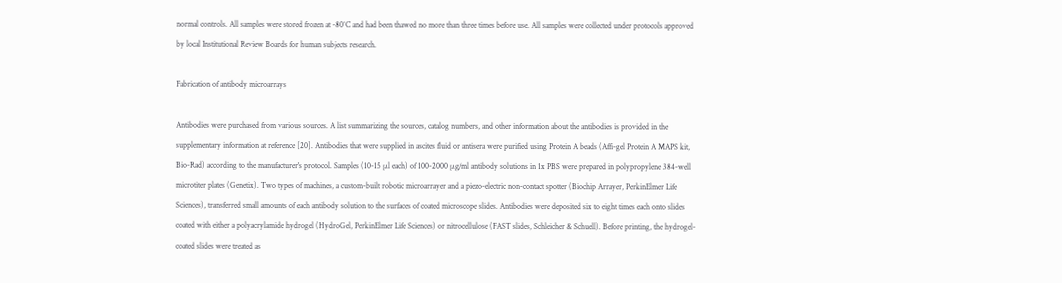normal controls. All samples were stored frozen at -80°C and had been thawed no more than three times before use. All samples were collected under protocols approved by local Institutional Review Boards for human subjects research.

Fabrication of antibody microarrays

Antibodies were purchased from various sources. A list summarizing the sources, catalog numbers, and other information about the antibodies is provided in the supplementary information at reference [20]. Antibodies that were supplied in ascites fluid or antisera were purified using Protein A beads (Affi-gel Protein A MAPS kit, Bio-Rad) according to the manufacturer's protocol. Samples (10-15 μl each) of 100-2000 μg/ml antibody solutions in 1x PBS were prepared in polypropylene 384-well microtiter plates (Genetix). Two types of machines, a custom-built robotic microarrayer and a piezo-electric non-contact spotter (Biochip Arrayer, PerkinElmer Life Sciences), transferred small amounts of each antibody solution to the surfaces of coated microscope slides. Antibodies were deposited six to eight times each onto slides coated with either a polyacrylamide hydrogel (HydroGel, PerkinElmer Life Sciences) or nitrocellulose (FAST slides, Schleicher & Schuell). Before printing, the hydrogel-coated slides were treated as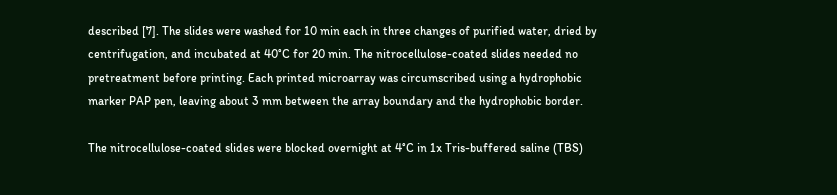described [7]. The slides were washed for 10 min each in three changes of purified water, dried by centrifugation, and incubated at 40°C for 20 min. The nitrocellulose-coated slides needed no pretreatment before printing. Each printed microarray was circumscribed using a hydrophobic marker PAP pen, leaving about 3 mm between the array boundary and the hydrophobic border.

The nitrocellulose-coated slides were blocked overnight at 4°C in 1x Tris-buffered saline (TBS)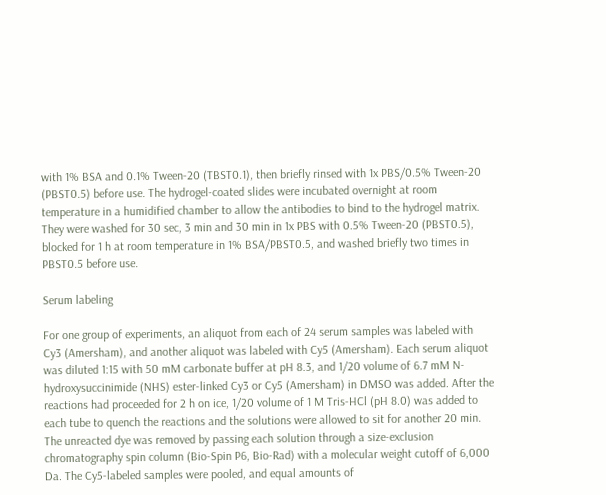with 1% BSA and 0.1% Tween-20 (TBST0.1), then briefly rinsed with 1x PBS/0.5% Tween-20 (PBST0.5) before use. The hydrogel-coated slides were incubated overnight at room temperature in a humidified chamber to allow the antibodies to bind to the hydrogel matrix. They were washed for 30 sec, 3 min and 30 min in 1x PBS with 0.5% Tween-20 (PBST0.5), blocked for 1 h at room temperature in 1% BSA/PBST0.5, and washed briefly two times in PBST0.5 before use.

Serum labeling

For one group of experiments, an aliquot from each of 24 serum samples was labeled with Cy3 (Amersham), and another aliquot was labeled with Cy5 (Amersham). Each serum aliquot was diluted 1:15 with 50 mM carbonate buffer at pH 8.3, and 1/20 volume of 6.7 mM N-hydroxysuccinimide (NHS) ester-linked Cy3 or Cy5 (Amersham) in DMSO was added. After the reactions had proceeded for 2 h on ice, 1/20 volume of 1 M Tris-HCl (pH 8.0) was added to each tube to quench the reactions and the solutions were allowed to sit for another 20 min. The unreacted dye was removed by passing each solution through a size-exclusion chromatography spin column (Bio-Spin P6, Bio-Rad) with a molecular weight cutoff of 6,000 Da. The Cy5-labeled samples were pooled, and equal amounts of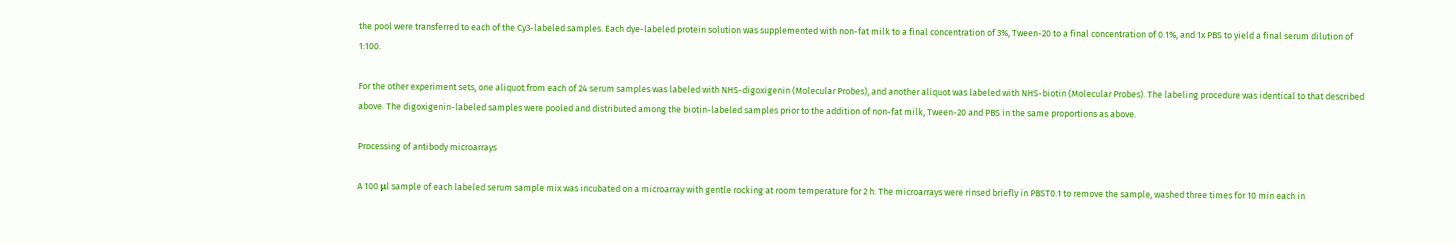the pool were transferred to each of the Cy3-labeled samples. Each dye-labeled protein solution was supplemented with non-fat milk to a final concentration of 3%, Tween-20 to a final concentration of 0.1%, and 1x PBS to yield a final serum dilution of 1:100.

For the other experiment sets, one aliquot from each of 24 serum samples was labeled with NHS-digoxigenin (Molecular Probes), and another aliquot was labeled with NHS-biotin (Molecular Probes). The labeling procedure was identical to that described above. The digoxigenin-labeled samples were pooled and distributed among the biotin-labeled samples prior to the addition of non-fat milk, Tween-20 and PBS in the same proportions as above.

Processing of antibody microarrays

A 100 μl sample of each labeled serum sample mix was incubated on a microarray with gentle rocking at room temperature for 2 h. The microarrays were rinsed briefly in PBST0.1 to remove the sample, washed three times for 10 min each in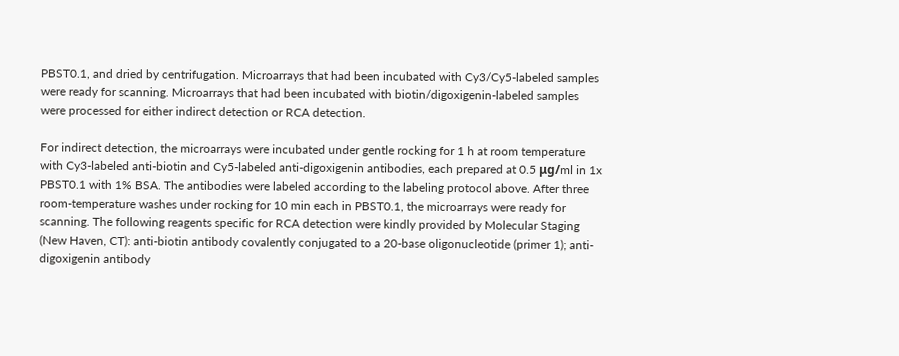PBST0.1, and dried by centrifugation. Microarrays that had been incubated with Cy3/Cy5-labeled samples were ready for scanning. Microarrays that had been incubated with biotin/digoxigenin-labeled samples were processed for either indirect detection or RCA detection.

For indirect detection, the microarrays were incubated under gentle rocking for 1 h at room temperature with Cy3-labeled anti-biotin and Cy5-labeled anti-digoxigenin antibodies, each prepared at 0.5 μg/ml in 1x PBST0.1 with 1% BSA. The antibodies were labeled according to the labeling protocol above. After three room-temperature washes under rocking for 10 min each in PBST0.1, the microarrays were ready for scanning. The following reagents specific for RCA detection were kindly provided by Molecular Staging (New Haven, CT): anti-biotin antibody covalently conjugated to a 20-base oligonucleotide (primer 1); anti-digoxigenin antibody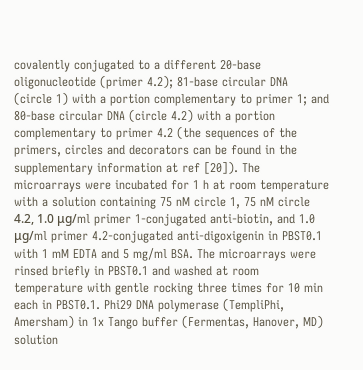covalently conjugated to a different 20-base oligonucleotide (primer 4.2); 81-base circular DNA (circle 1) with a portion complementary to primer 1; and 80-base circular DNA (circle 4.2) with a portion complementary to primer 4.2 (the sequences of the primers, circles and decorators can be found in the supplementary information at ref [20]). The microarrays were incubated for 1 h at room temperature with a solution containing 75 nM circle 1, 75 nM circle 4.2, 1.0 μg/ml primer 1-conjugated anti-biotin, and 1.0 μg/ml primer 4.2-conjugated anti-digoxigenin in PBST0.1 with 1 mM EDTA and 5 mg/ml BSA. The microarrays were rinsed briefly in PBST0.1 and washed at room temperature with gentle rocking three times for 10 min each in PBST0.1. Phi29 DNA polymerase (TempliPhi, Amersham) in 1x Tango buffer (Fermentas, Hanover, MD) solution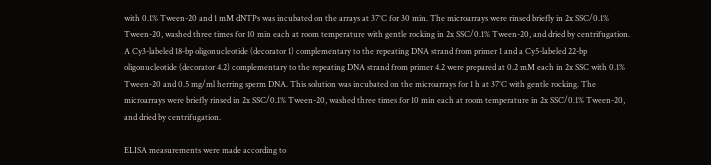with 0.1% Tween-20 and 1 mM dNTPs was incubated on the arrays at 37°C for 30 min. The microarrays were rinsed briefly in 2x SSC/0.1% Tween-20, washed three times for 10 min each at room temperature with gentle rocking in 2x SSC/0.1% Tween-20, and dried by centrifugation. A Cy3-labeled 18-bp oligonucleotide (decorator 1) complementary to the repeating DNA strand from primer 1 and a Cy5-labeled 22-bp oligonucleotide (decorator 4.2) complementary to the repeating DNA strand from primer 4.2 were prepared at 0.2 mM each in 2x SSC with 0.1% Tween-20 and 0.5 mg/ml herring sperm DNA. This solution was incubated on the microarrays for 1 h at 37°C with gentle rocking. The microarrays were briefly rinsed in 2x SSC/0.1% Tween-20, washed three times for 10 min each at room temperature in 2x SSC/0.1% Tween-20, and dried by centrifugation.

ELISA measurements were made according to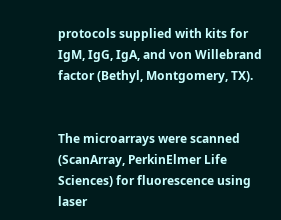protocols supplied with kits for IgM, IgG, IgA, and von Willebrand factor (Bethyl, Montgomery, TX).


The microarrays were scanned (ScanArray, PerkinElmer Life Sciences) for fluorescence using laser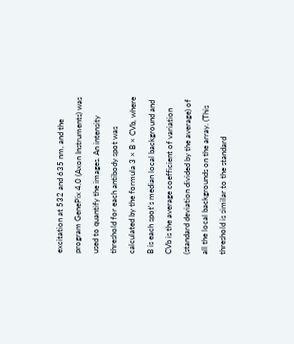excitation at 532 and 635 nm, and the program GenePix 4.0 (Axon Instruments) was used to quantify the images. An intensity threshold for each antibody spot was calculated by the formula 3 × B × CVb, where B is each spot's median local background and CVb is the average coefficient of variation (standard deviation divided by the average) of all the local backgrounds on the array. (This threshold is similar to the standard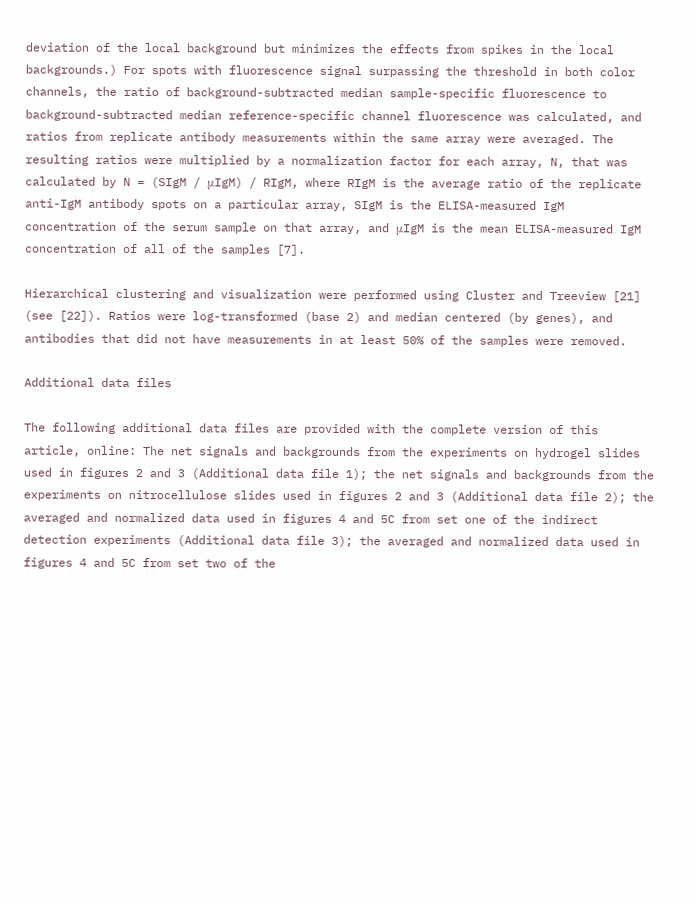deviation of the local background but minimizes the effects from spikes in the local backgrounds.) For spots with fluorescence signal surpassing the threshold in both color channels, the ratio of background-subtracted median sample-specific fluorescence to background-subtracted median reference-specific channel fluorescence was calculated, and ratios from replicate antibody measurements within the same array were averaged. The resulting ratios were multiplied by a normalization factor for each array, N, that was calculated by N = (SIgM / μIgM) / RIgM, where RIgM is the average ratio of the replicate anti-IgM antibody spots on a particular array, SIgM is the ELISA-measured IgM concentration of the serum sample on that array, and μIgM is the mean ELISA-measured IgM concentration of all of the samples [7].

Hierarchical clustering and visualization were performed using Cluster and Treeview [21] (see [22]). Ratios were log-transformed (base 2) and median centered (by genes), and antibodies that did not have measurements in at least 50% of the samples were removed.

Additional data files

The following additional data files are provided with the complete version of this article, online: The net signals and backgrounds from the experiments on hydrogel slides used in figures 2 and 3 (Additional data file 1); the net signals and backgrounds from the experiments on nitrocellulose slides used in figures 2 and 3 (Additional data file 2); the averaged and normalized data used in figures 4 and 5C from set one of the indirect detection experiments (Additional data file 3); the averaged and normalized data used in figures 4 and 5C from set two of the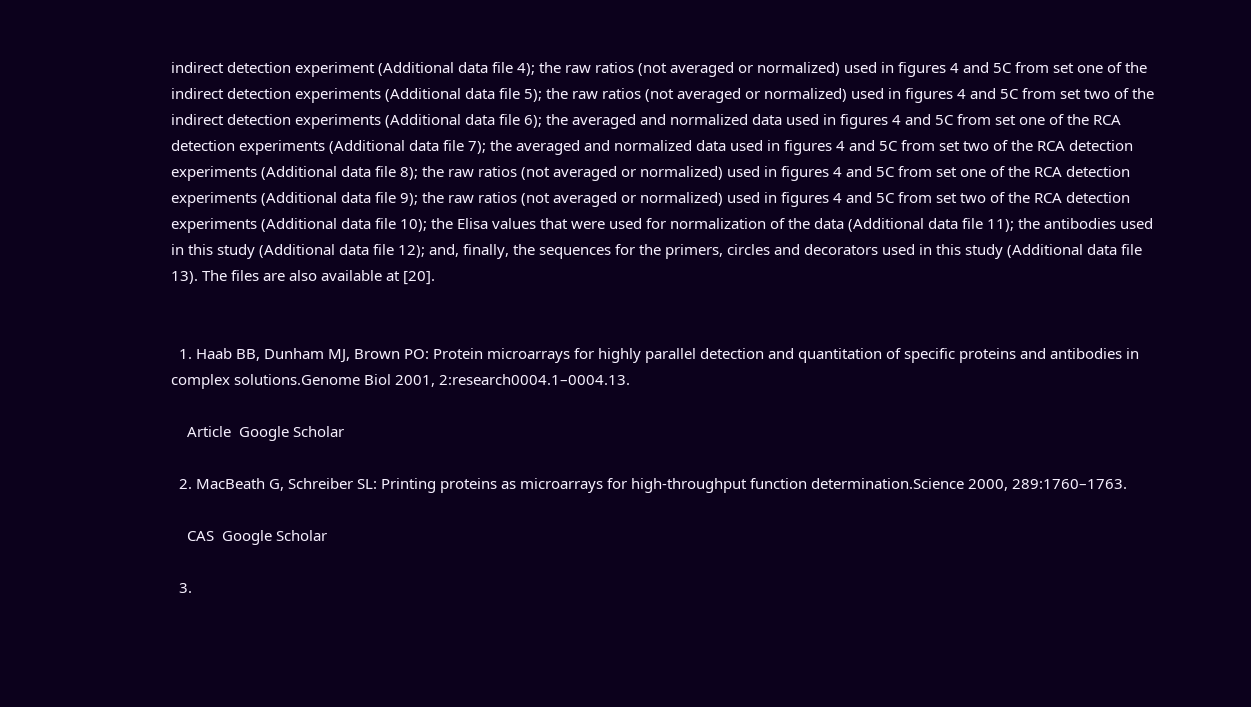indirect detection experiment (Additional data file 4); the raw ratios (not averaged or normalized) used in figures 4 and 5C from set one of the indirect detection experiments (Additional data file 5); the raw ratios (not averaged or normalized) used in figures 4 and 5C from set two of the indirect detection experiments (Additional data file 6); the averaged and normalized data used in figures 4 and 5C from set one of the RCA detection experiments (Additional data file 7); the averaged and normalized data used in figures 4 and 5C from set two of the RCA detection experiments (Additional data file 8); the raw ratios (not averaged or normalized) used in figures 4 and 5C from set one of the RCA detection experiments (Additional data file 9); the raw ratios (not averaged or normalized) used in figures 4 and 5C from set two of the RCA detection experiments (Additional data file 10); the Elisa values that were used for normalization of the data (Additional data file 11); the antibodies used in this study (Additional data file 12); and, finally, the sequences for the primers, circles and decorators used in this study (Additional data file 13). The files are also available at [20].


  1. Haab BB, Dunham MJ, Brown PO: Protein microarrays for highly parallel detection and quantitation of specific proteins and antibodies in complex solutions.Genome Biol 2001, 2:research0004.1–0004.13.

    Article  Google Scholar

  2. MacBeath G, Schreiber SL: Printing proteins as microarrays for high-throughput function determination.Science 2000, 289:1760–1763.

    CAS  Google Scholar

  3.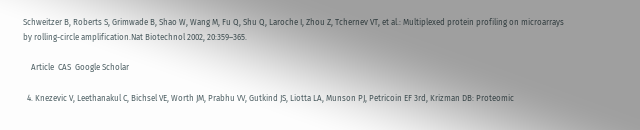Schweitzer B, Roberts S, Grimwade B, Shao W, Wang M, Fu Q, Shu Q, Laroche I, Zhou Z, Tchernev VT, et al.: Multiplexed protein profiling on microarrays by rolling-circle amplification.Nat Biotechnol 2002, 20:359–365.

    Article  CAS  Google Scholar

  4. Knezevic V, Leethanakul C, Bichsel VE, Worth JM, Prabhu VV, Gutkind JS, Liotta LA, Munson PJ, Petricoin EF 3rd, Krizman DB: Proteomic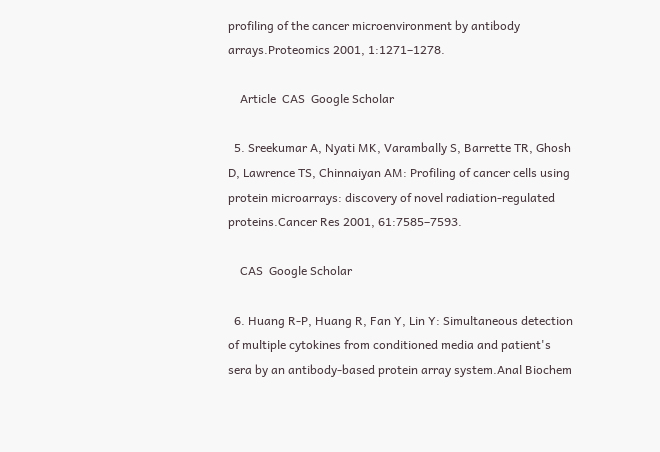profiling of the cancer microenvironment by antibody arrays.Proteomics 2001, 1:1271–1278.

    Article  CAS  Google Scholar

  5. Sreekumar A, Nyati MK, Varambally S, Barrette TR, Ghosh D, Lawrence TS, Chinnaiyan AM: Profiling of cancer cells using protein microarrays: discovery of novel radiation-regulated proteins.Cancer Res 2001, 61:7585–7593.

    CAS  Google Scholar

  6. Huang R-P, Huang R, Fan Y, Lin Y: Simultaneous detection of multiple cytokines from conditioned media and patient's sera by an antibody-based protein array system.Anal Biochem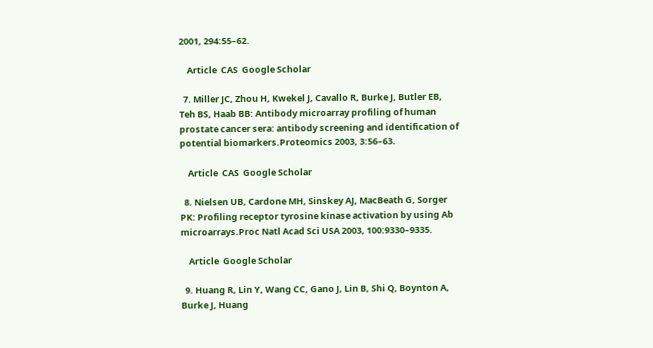2001, 294:55–62.

    Article  CAS  Google Scholar

  7. Miller JC, Zhou H, Kwekel J, Cavallo R, Burke J, Butler EB, Teh BS, Haab BB: Antibody microarray profiling of human prostate cancer sera: antibody screening and identification of potential biomarkers.Proteomics 2003, 3:56–63.

    Article  CAS  Google Scholar

  8. Nielsen UB, Cardone MH, Sinskey AJ, MacBeath G, Sorger PK: Profiling receptor tyrosine kinase activation by using Ab microarrays.Proc Natl Acad Sci USA 2003, 100:9330–9335.

    Article  Google Scholar

  9. Huang R, Lin Y, Wang CC, Gano J, Lin B, Shi Q, Boynton A, Burke J, Huang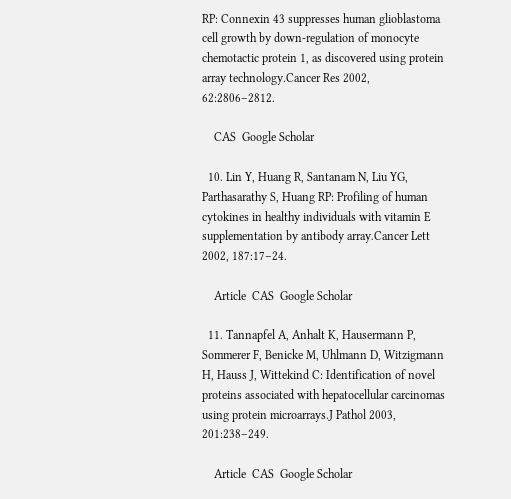RP: Connexin 43 suppresses human glioblastoma cell growth by down-regulation of monocyte chemotactic protein 1, as discovered using protein array technology.Cancer Res 2002, 62:2806–2812.

    CAS  Google Scholar

  10. Lin Y, Huang R, Santanam N, Liu YG, Parthasarathy S, Huang RP: Profiling of human cytokines in healthy individuals with vitamin E supplementation by antibody array.Cancer Lett 2002, 187:17–24.

    Article  CAS  Google Scholar

  11. Tannapfel A, Anhalt K, Hausermann P, Sommerer F, Benicke M, Uhlmann D, Witzigmann H, Hauss J, Wittekind C: Identification of novel proteins associated with hepatocellular carcinomas using protein microarrays.J Pathol 2003, 201:238–249.

    Article  CAS  Google Scholar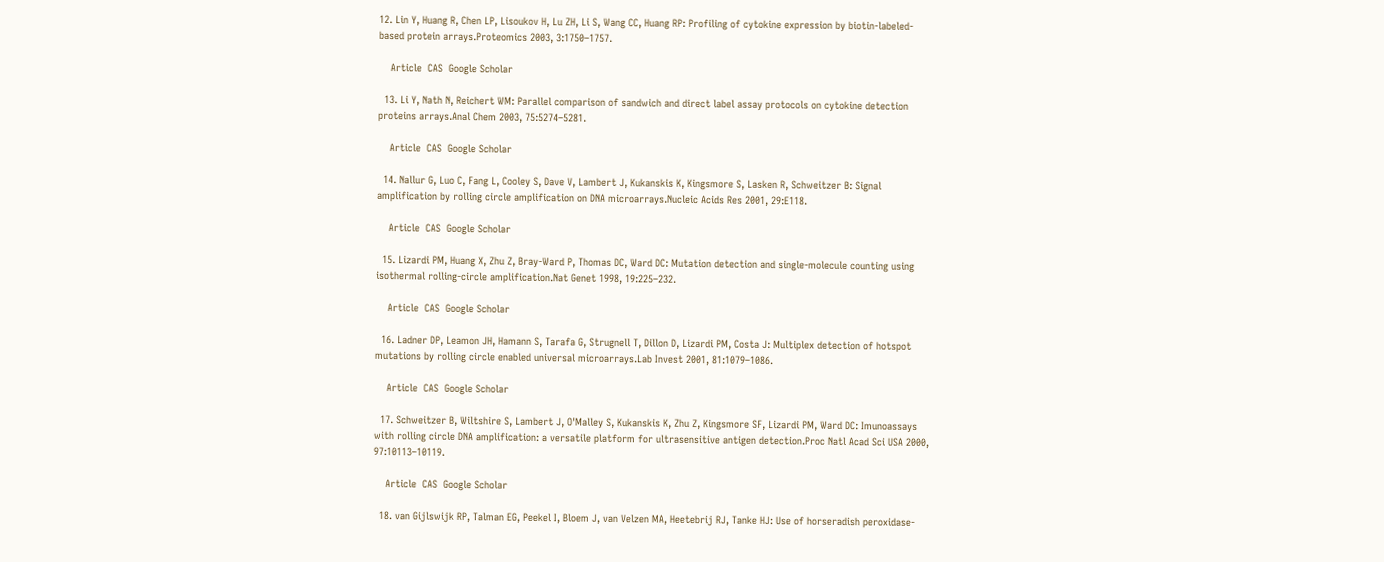12. Lin Y, Huang R, Chen LP, Lisoukov H, Lu ZH, Li S, Wang CC, Huang RP: Profiling of cytokine expression by biotin-labeled-based protein arrays.Proteomics 2003, 3:1750–1757.

    Article  CAS  Google Scholar

  13. Li Y, Nath N, Reichert WM: Parallel comparison of sandwich and direct label assay protocols on cytokine detection proteins arrays.Anal Chem 2003, 75:5274–5281.

    Article  CAS  Google Scholar

  14. Nallur G, Luo C, Fang L, Cooley S, Dave V, Lambert J, Kukanskis K, Kingsmore S, Lasken R, Schweitzer B: Signal amplification by rolling circle amplification on DNA microarrays.Nucleic Acids Res 2001, 29:E118.

    Article  CAS  Google Scholar

  15. Lizardi PM, Huang X, Zhu Z, Bray-Ward P, Thomas DC, Ward DC: Mutation detection and single-molecule counting using isothermal rolling-circle amplification.Nat Genet 1998, 19:225–232.

    Article  CAS  Google Scholar

  16. Ladner DP, Leamon JH, Hamann S, Tarafa G, Strugnell T, Dillon D, Lizardi PM, Costa J: Multiplex detection of hotspot mutations by rolling circle enabled universal microarrays.Lab Invest 2001, 81:1079–1086.

    Article  CAS  Google Scholar

  17. Schweitzer B, Wiltshire S, Lambert J, O'Malley S, Kukanskis K, Zhu Z, Kingsmore SF, Lizardi PM, Ward DC: Imunoassays with rolling circle DNA amplification: a versatile platform for ultrasensitive antigen detection.Proc Natl Acad Sci USA 2000, 97:10113–10119.

    Article  CAS  Google Scholar

  18. van Gijlswijk RP, Talman EG, Peekel I, Bloem J, van Velzen MA, Heetebrij RJ, Tanke HJ: Use of horseradish peroxidase-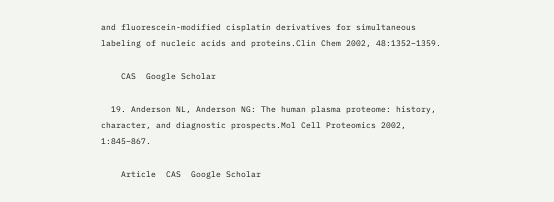and fluorescein-modified cisplatin derivatives for simultaneous labeling of nucleic acids and proteins.Clin Chem 2002, 48:1352–1359.

    CAS  Google Scholar

  19. Anderson NL, Anderson NG: The human plasma proteome: history, character, and diagnostic prospects.Mol Cell Proteomics 2002, 1:845–867.

    Article  CAS  Google Scholar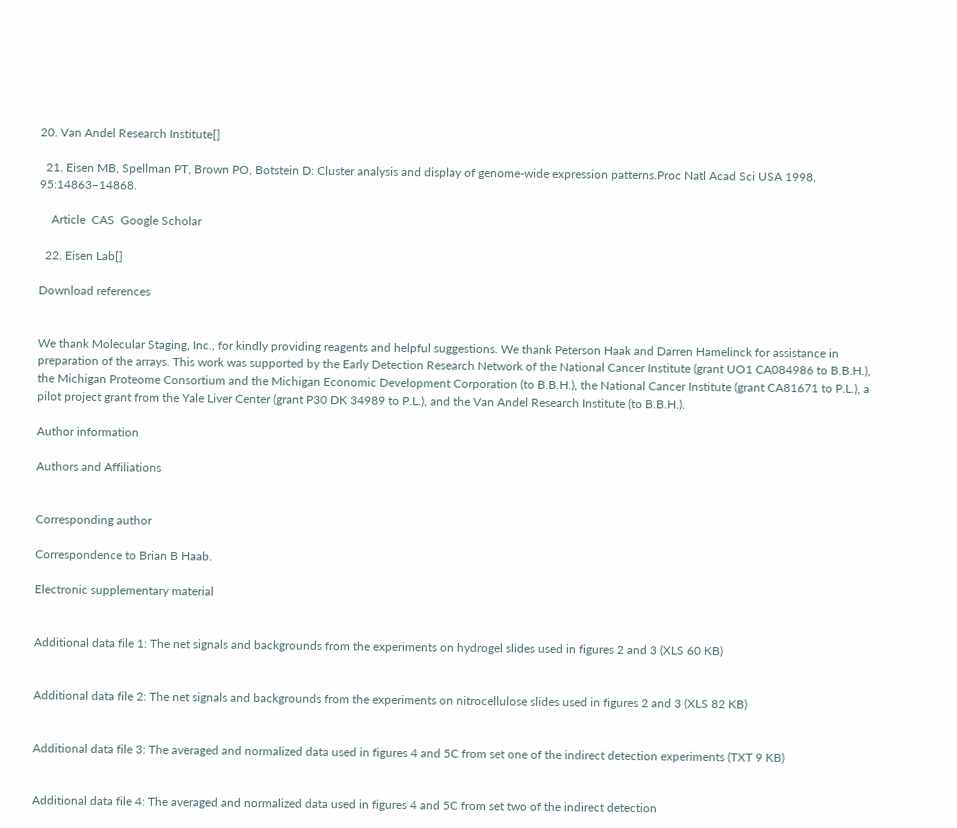20. Van Andel Research Institute[]

  21. Eisen MB, Spellman PT, Brown PO, Botstein D: Cluster analysis and display of genome-wide expression patterns.Proc Natl Acad Sci USA 1998, 95:14863–14868.

    Article  CAS  Google Scholar

  22. Eisen Lab[]

Download references


We thank Molecular Staging, Inc., for kindly providing reagents and helpful suggestions. We thank Peterson Haak and Darren Hamelinck for assistance in preparation of the arrays. This work was supported by the Early Detection Research Network of the National Cancer Institute (grant UO1 CA084986 to B.B.H.), the Michigan Proteome Consortium and the Michigan Economic Development Corporation (to B.B.H.), the National Cancer Institute (grant CA81671 to P.L.), a pilot project grant from the Yale Liver Center (grant P30 DK 34989 to P.L.), and the Van Andel Research Institute (to B.B.H.).

Author information

Authors and Affiliations


Corresponding author

Correspondence to Brian B Haab.

Electronic supplementary material


Additional data file 1: The net signals and backgrounds from the experiments on hydrogel slides used in figures 2 and 3 (XLS 60 KB)


Additional data file 2: The net signals and backgrounds from the experiments on nitrocellulose slides used in figures 2 and 3 (XLS 82 KB)


Additional data file 3: The averaged and normalized data used in figures 4 and 5C from set one of the indirect detection experiments (TXT 9 KB)


Additional data file 4: The averaged and normalized data used in figures 4 and 5C from set two of the indirect detection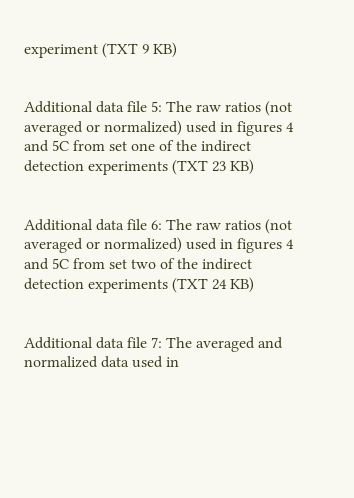experiment (TXT 9 KB)


Additional data file 5: The raw ratios (not averaged or normalized) used in figures 4 and 5C from set one of the indirect detection experiments (TXT 23 KB)


Additional data file 6: The raw ratios (not averaged or normalized) used in figures 4 and 5C from set two of the indirect detection experiments (TXT 24 KB)


Additional data file 7: The averaged and normalized data used in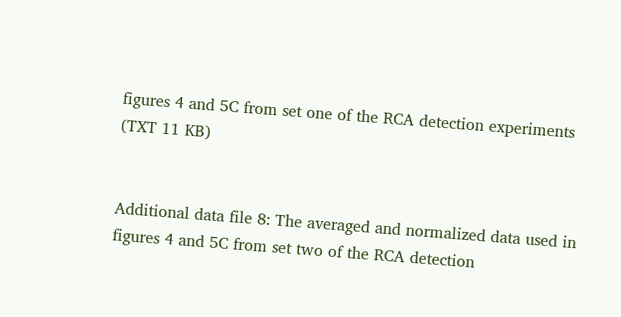figures 4 and 5C from set one of the RCA detection experiments (TXT 11 KB)


Additional data file 8: The averaged and normalized data used in figures 4 and 5C from set two of the RCA detection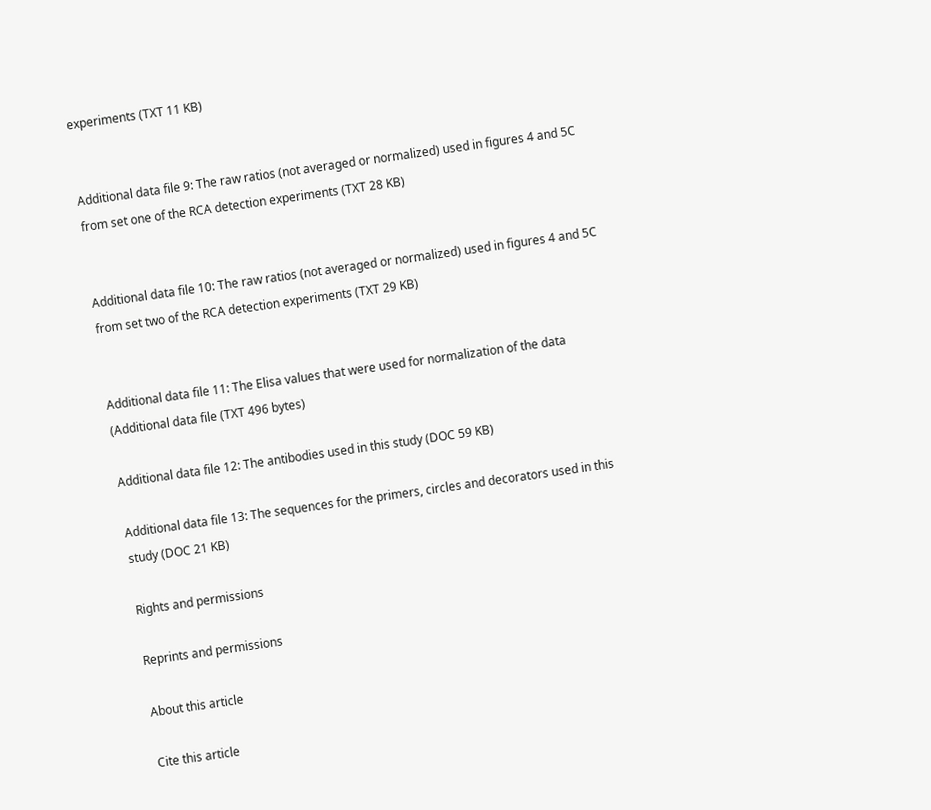experiments (TXT 11 KB)


Additional data file 9: The raw ratios (not averaged or normalized) used in figures 4 and 5C from set one of the RCA detection experiments (TXT 28 KB)


Additional data file 10: The raw ratios (not averaged or normalized) used in figures 4 and 5C from set two of the RCA detection experiments (TXT 29 KB)


Additional data file 11: The Elisa values that were used for normalization of the data (Additional data file (TXT 496 bytes)

Additional data file 12: The antibodies used in this study (DOC 59 KB)

Additional data file 13: The sequences for the primers, circles and decorators used in this study (DOC 21 KB)

Rights and permissions

Reprints and permissions

About this article

Cite this article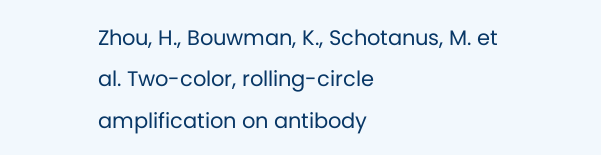Zhou, H., Bouwman, K., Schotanus, M. et al. Two-color, rolling-circle amplification on antibody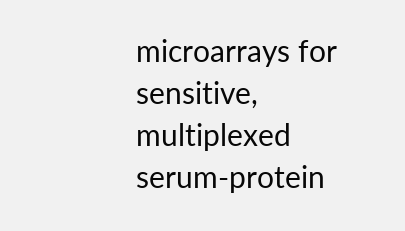microarrays for sensitive, multiplexed serum-protein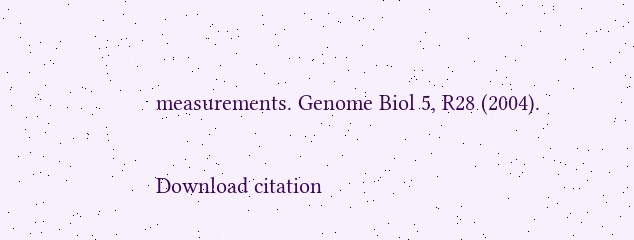measurements. Genome Biol 5, R28 (2004).

Download citation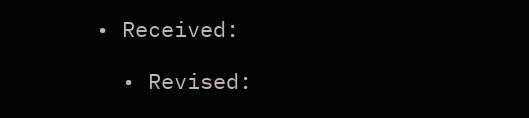• Received:

  • Revised: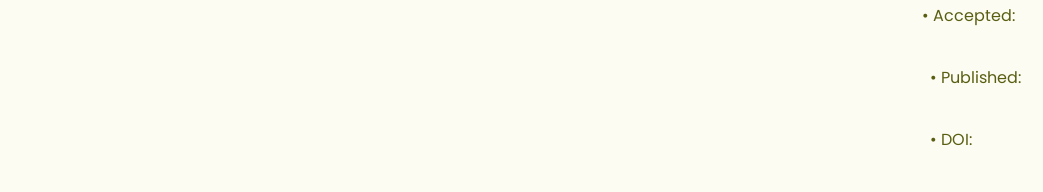• Accepted:

  • Published:

  • DOI: